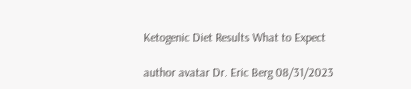Ketogenic Diet Results What to Expect

author avatar Dr. Eric Berg 08/31/2023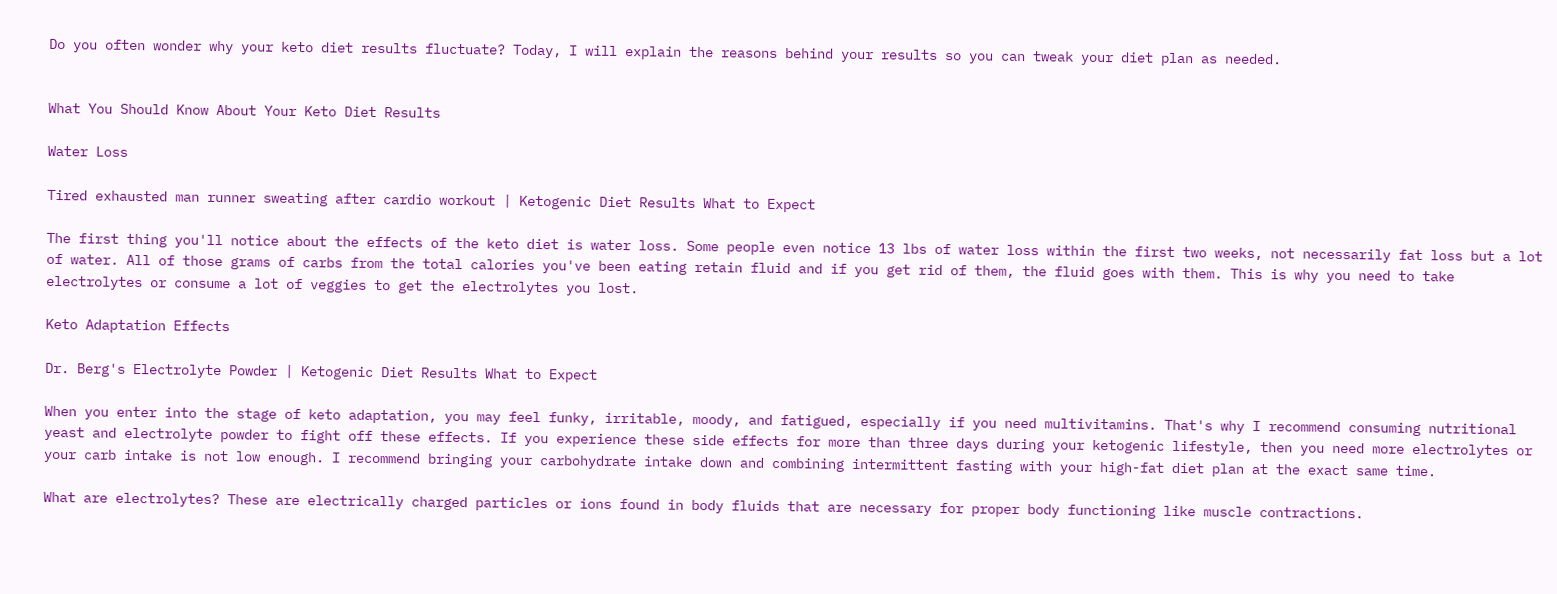Do you often wonder why your keto diet results fluctuate? Today, I will explain the reasons behind your results so you can tweak your diet plan as needed.


What You Should Know About Your Keto Diet Results

Water Loss

Tired exhausted man runner sweating after cardio workout | Ketogenic Diet Results What to Expect

The first thing you'll notice about the effects of the keto diet is water loss. Some people even notice 13 lbs of water loss within the first two weeks, not necessarily fat loss but a lot of water. All of those grams of carbs from the total calories you've been eating retain fluid and if you get rid of them, the fluid goes with them. This is why you need to take electrolytes or consume a lot of veggies to get the electrolytes you lost.

Keto Adaptation Effects

Dr. Berg's Electrolyte Powder | Ketogenic Diet Results What to Expect

When you enter into the stage of keto adaptation, you may feel funky, irritable, moody, and fatigued, especially if you need multivitamins. That's why I recommend consuming nutritional yeast and electrolyte powder to fight off these effects. If you experience these side effects for more than three days during your ketogenic lifestyle, then you need more electrolytes or your carb intake is not low enough. I recommend bringing your carbohydrate intake down and combining intermittent fasting with your high-fat diet plan at the exact same time.

What are electrolytes? These are electrically charged particles or ions found in body fluids that are necessary for proper body functioning like muscle contractions.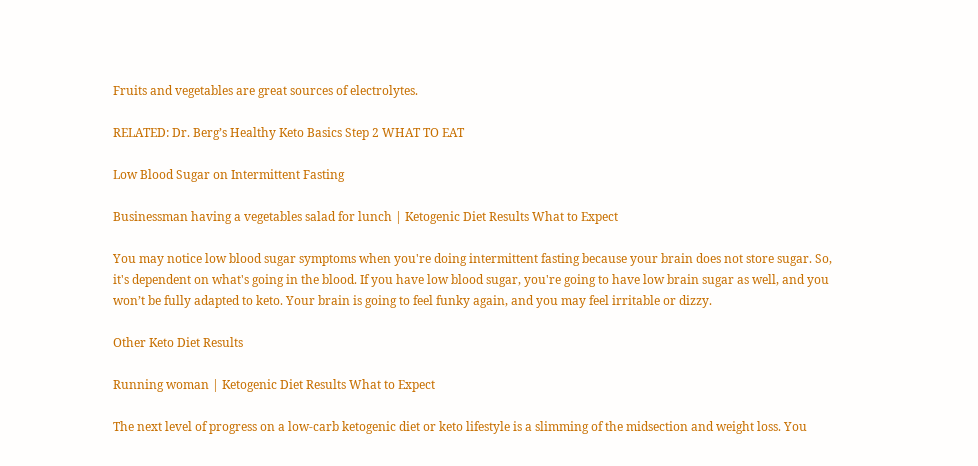Fruits and vegetables are great sources of electrolytes.

RELATED: Dr. Berg’s Healthy Keto Basics Step 2 WHAT TO EAT

Low Blood Sugar on Intermittent Fasting

Businessman having a vegetables salad for lunch | Ketogenic Diet Results What to Expect

You may notice low blood sugar symptoms when you're doing intermittent fasting because your brain does not store sugar. So, it's dependent on what's going in the blood. If you have low blood sugar, you're going to have low brain sugar as well, and you won’t be fully adapted to keto. Your brain is going to feel funky again, and you may feel irritable or dizzy.

Other Keto Diet Results

Running woman | Ketogenic Diet Results What to Expect

The next level of progress on a low-carb ketogenic diet or keto lifestyle is a slimming of the midsection and weight loss. You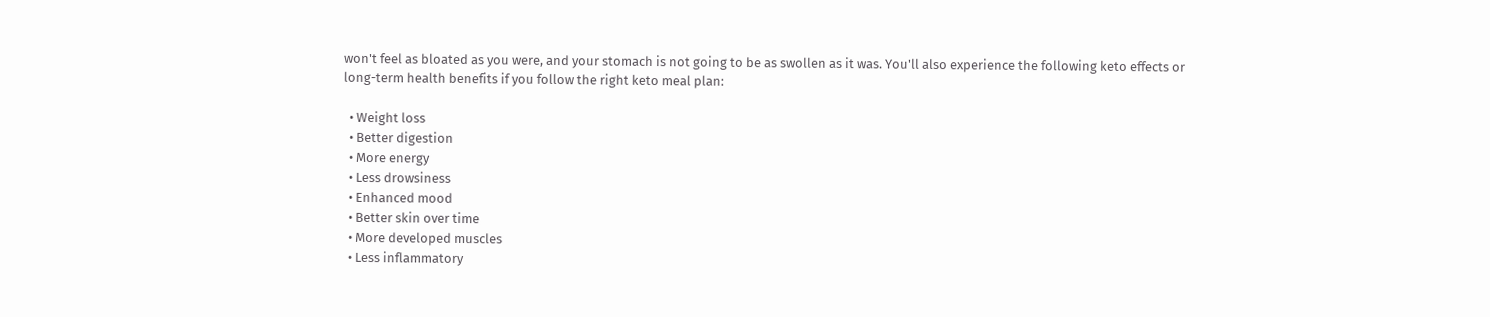won't feel as bloated as you were, and your stomach is not going to be as swollen as it was. You'll also experience the following keto effects or long-term health benefits if you follow the right keto meal plan:

  • Weight loss
  • Better digestion
  • More energy
  • Less drowsiness
  • Enhanced mood
  • Better skin over time
  • More developed muscles
  • Less inflammatory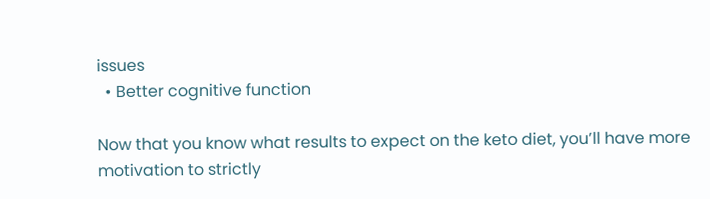issues
  • Better cognitive function

Now that you know what results to expect on the keto diet, you’ll have more motivation to strictly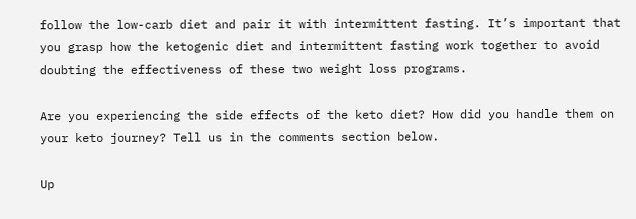follow the low-carb diet and pair it with intermittent fasting. It’s important that you grasp how the ketogenic diet and intermittent fasting work together to avoid doubting the effectiveness of these two weight loss programs.

Are you experiencing the side effects of the keto diet? How did you handle them on your keto journey? Tell us in the comments section below.

Up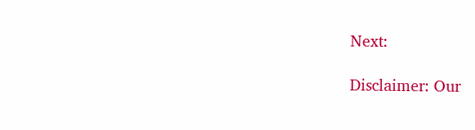Next:

Disclaimer: Our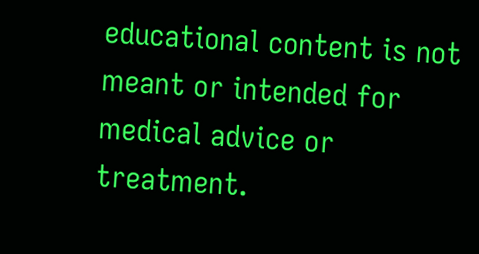educational content is not meant or intended for medical advice or treatment.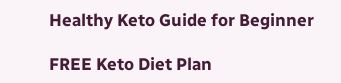Healthy Keto Guide for Beginner

FREE Keto Diet Plan